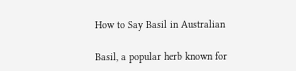How to Say Basil in Australian

Basil, a popular herb known for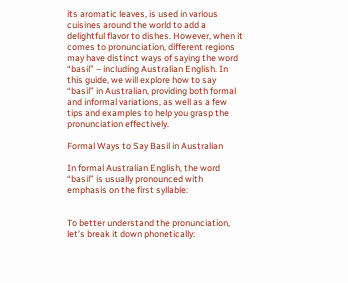its aromatic leaves, is used in various cuisines around the world to add a delightful flavor to dishes. However, when it comes to pronunciation, different regions may have distinct ways of saying the word “basil” – including Australian English. In this guide, we will explore how to say “basil” in Australian, providing both formal and informal variations, as well as a few tips and examples to help you grasp the pronunciation effectively.

Formal Ways to Say Basil in Australian

In formal Australian English, the word “basil” is usually pronounced with emphasis on the first syllable:


To better understand the pronunciation, let’s break it down phonetically: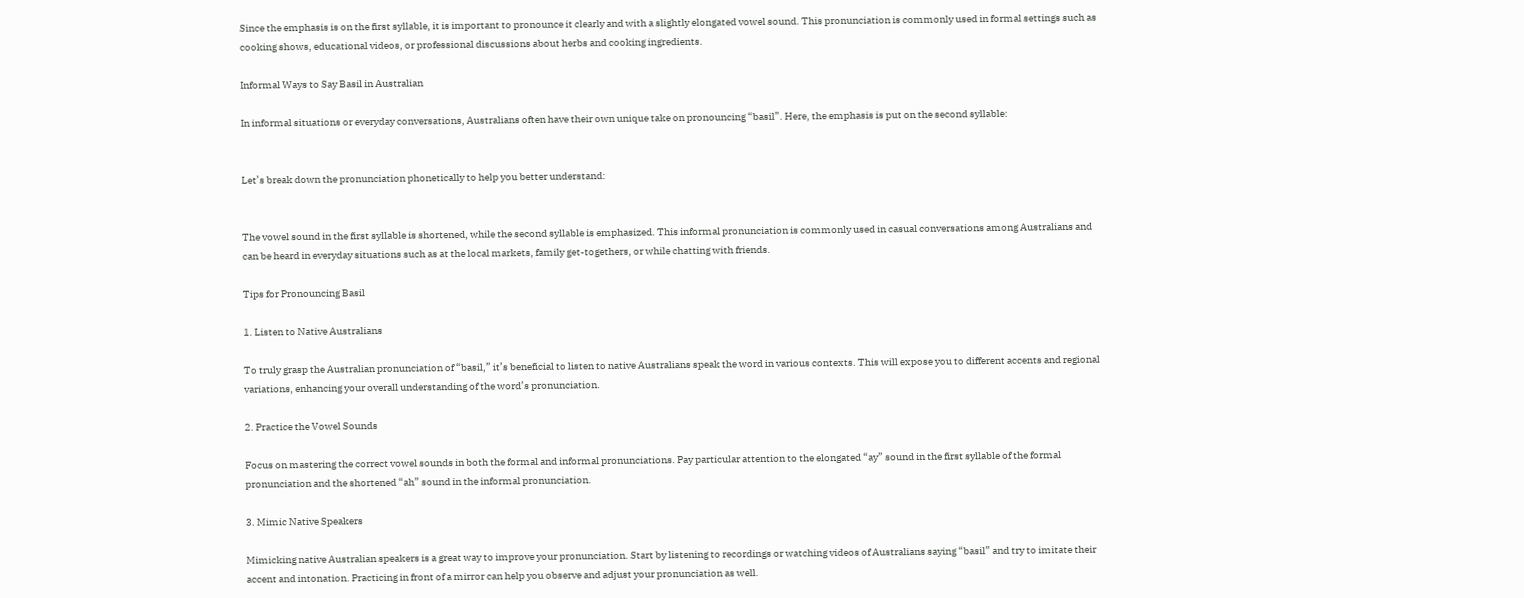Since the emphasis is on the first syllable, it is important to pronounce it clearly and with a slightly elongated vowel sound. This pronunciation is commonly used in formal settings such as cooking shows, educational videos, or professional discussions about herbs and cooking ingredients.

Informal Ways to Say Basil in Australian

In informal situations or everyday conversations, Australians often have their own unique take on pronouncing “basil”. Here, the emphasis is put on the second syllable:


Let’s break down the pronunciation phonetically to help you better understand:


The vowel sound in the first syllable is shortened, while the second syllable is emphasized. This informal pronunciation is commonly used in casual conversations among Australians and can be heard in everyday situations such as at the local markets, family get-togethers, or while chatting with friends.

Tips for Pronouncing Basil

1. Listen to Native Australians

To truly grasp the Australian pronunciation of “basil,” it’s beneficial to listen to native Australians speak the word in various contexts. This will expose you to different accents and regional variations, enhancing your overall understanding of the word’s pronunciation.

2. Practice the Vowel Sounds

Focus on mastering the correct vowel sounds in both the formal and informal pronunciations. Pay particular attention to the elongated “ay” sound in the first syllable of the formal pronunciation and the shortened “ah” sound in the informal pronunciation.

3. Mimic Native Speakers

Mimicking native Australian speakers is a great way to improve your pronunciation. Start by listening to recordings or watching videos of Australians saying “basil” and try to imitate their accent and intonation. Practicing in front of a mirror can help you observe and adjust your pronunciation as well.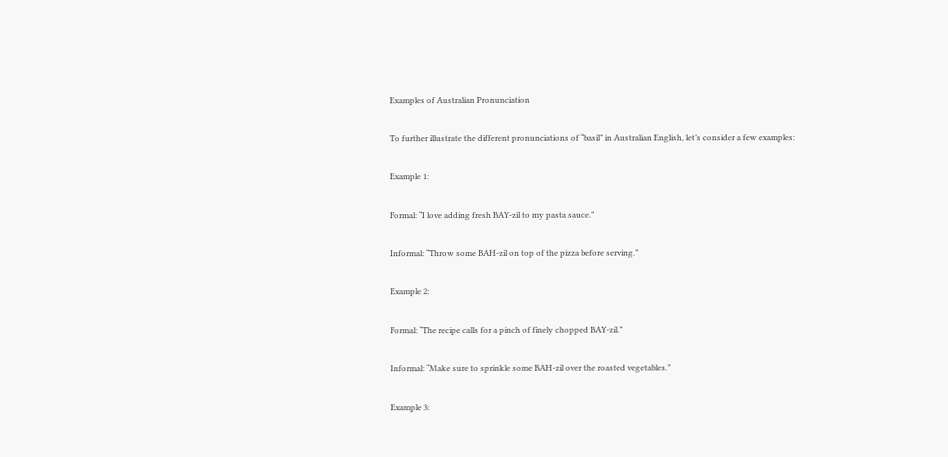Examples of Australian Pronunciation

To further illustrate the different pronunciations of “basil” in Australian English, let’s consider a few examples:

Example 1:

Formal: “I love adding fresh BAY-zil to my pasta sauce.”

Informal: “Throw some BAH-zil on top of the pizza before serving.”

Example 2:

Formal: “The recipe calls for a pinch of finely chopped BAY-zil.”

Informal: “Make sure to sprinkle some BAH-zil over the roasted vegetables.”

Example 3: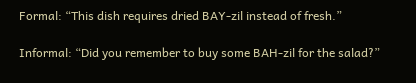Formal: “This dish requires dried BAY-zil instead of fresh.”

Informal: “Did you remember to buy some BAH-zil for the salad?”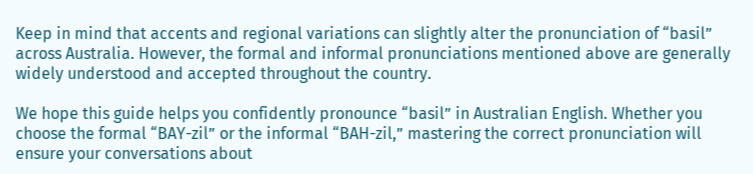Keep in mind that accents and regional variations can slightly alter the pronunciation of “basil” across Australia. However, the formal and informal pronunciations mentioned above are generally widely understood and accepted throughout the country.

We hope this guide helps you confidently pronounce “basil” in Australian English. Whether you choose the formal “BAY-zil” or the informal “BAH-zil,” mastering the correct pronunciation will ensure your conversations about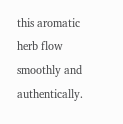this aromatic herb flow smoothly and authentically.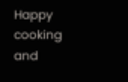Happy cooking and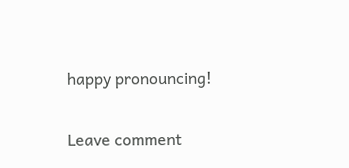happy pronouncing!

Leave comment